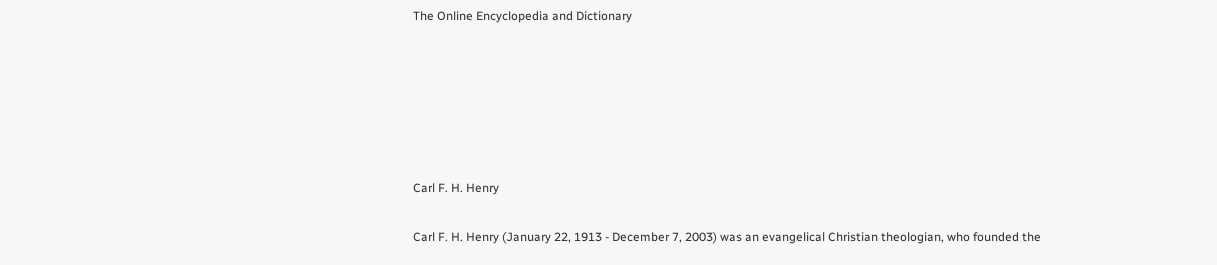The Online Encyclopedia and Dictionary






Carl F. H. Henry

Carl F. H. Henry (January 22, 1913 - December 7, 2003) was an evangelical Christian theologian, who founded the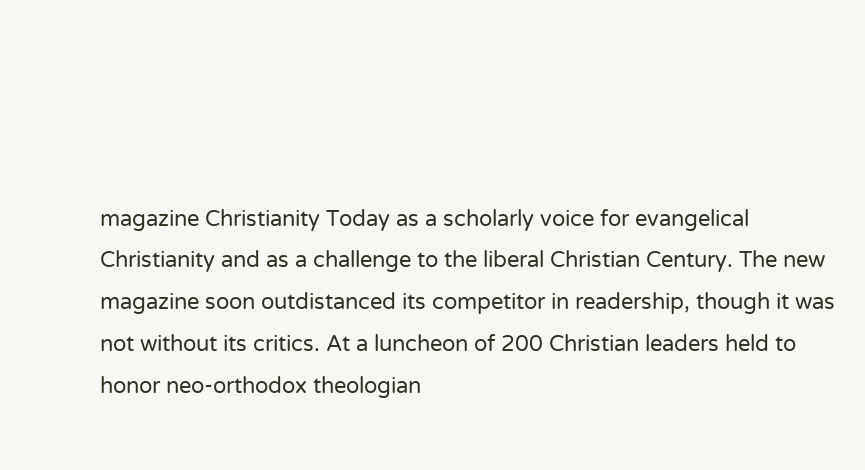magazine Christianity Today as a scholarly voice for evangelical Christianity and as a challenge to the liberal Christian Century. The new magazine soon outdistanced its competitor in readership, though it was not without its critics. At a luncheon of 200 Christian leaders held to honor neo-orthodox theologian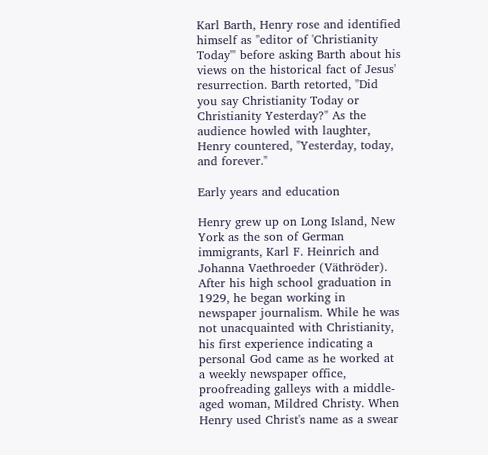Karl Barth, Henry rose and identified himself as "editor of 'Christianity Today'" before asking Barth about his views on the historical fact of Jesus' resurrection. Barth retorted, "Did you say Christianity Today or Christianity Yesterday?" As the audience howled with laughter, Henry countered, "Yesterday, today, and forever."

Early years and education

Henry grew up on Long Island, New York as the son of German immigrants, Karl F. Heinrich and Johanna Vaethroeder (Väthröder). After his high school graduation in 1929, he began working in newspaper journalism. While he was not unacquainted with Christianity, his first experience indicating a personal God came as he worked at a weekly newspaper office, proofreading galleys with a middle-aged woman, Mildred Christy. When Henry used Christ's name as a swear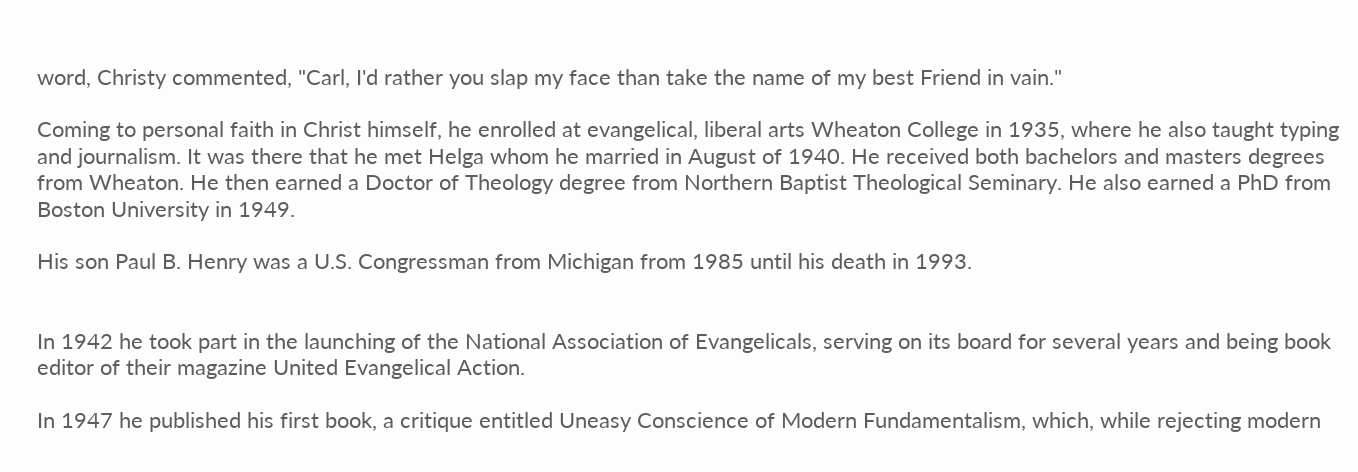word, Christy commented, "Carl, I'd rather you slap my face than take the name of my best Friend in vain."

Coming to personal faith in Christ himself, he enrolled at evangelical, liberal arts Wheaton College in 1935, where he also taught typing and journalism. It was there that he met Helga whom he married in August of 1940. He received both bachelors and masters degrees from Wheaton. He then earned a Doctor of Theology degree from Northern Baptist Theological Seminary. He also earned a PhD from Boston University in 1949.

His son Paul B. Henry was a U.S. Congressman from Michigan from 1985 until his death in 1993.


In 1942 he took part in the launching of the National Association of Evangelicals, serving on its board for several years and being book editor of their magazine United Evangelical Action.

In 1947 he published his first book, a critique entitled Uneasy Conscience of Modern Fundamentalism, which, while rejecting modern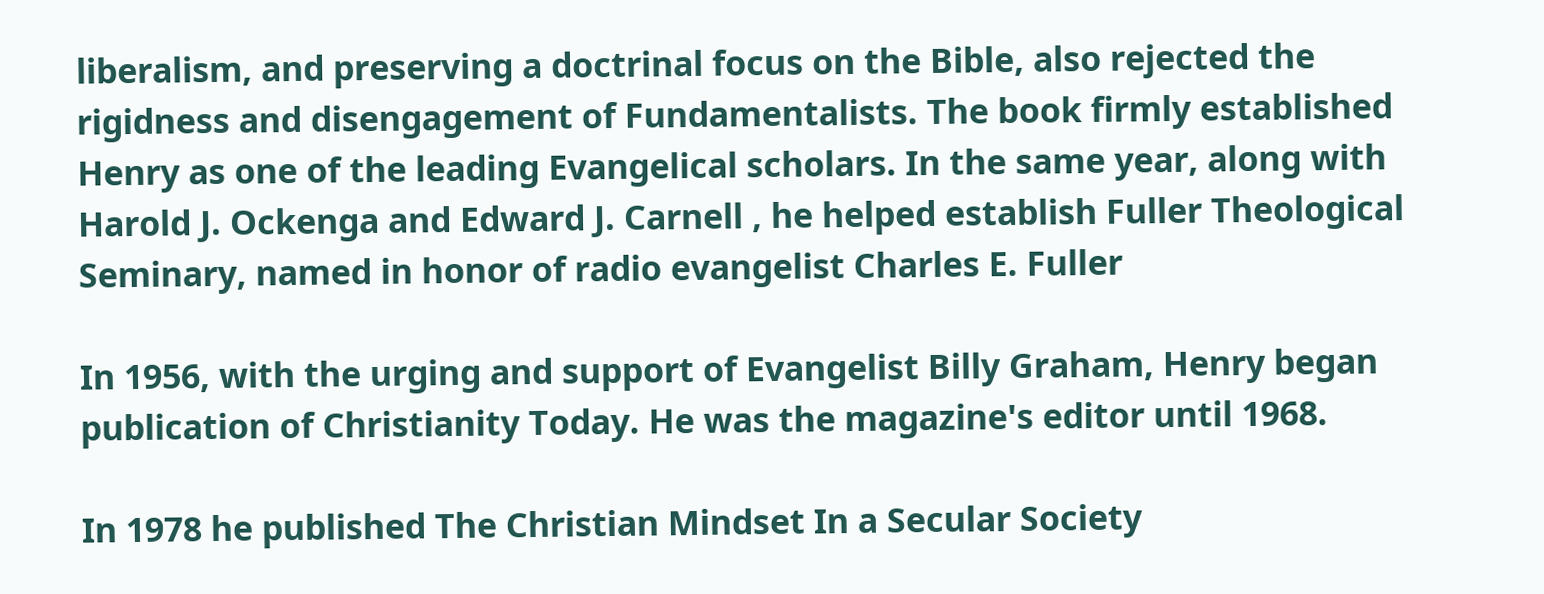liberalism, and preserving a doctrinal focus on the Bible, also rejected the rigidness and disengagement of Fundamentalists. The book firmly established Henry as one of the leading Evangelical scholars. In the same year, along with Harold J. Ockenga and Edward J. Carnell , he helped establish Fuller Theological Seminary, named in honor of radio evangelist Charles E. Fuller

In 1956, with the urging and support of Evangelist Billy Graham, Henry began publication of Christianity Today. He was the magazine's editor until 1968.

In 1978 he published The Christian Mindset In a Secular Society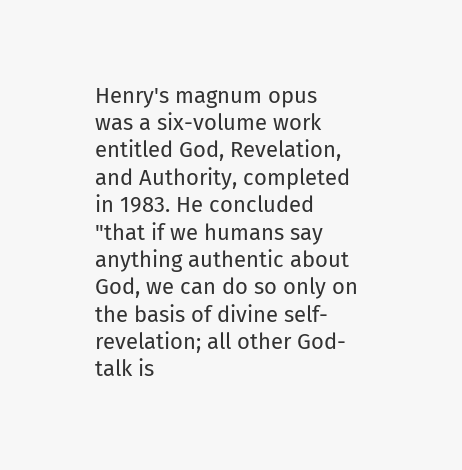Henry's magnum opus was a six-volume work entitled God, Revelation, and Authority, completed in 1983. He concluded "that if we humans say anything authentic about God, we can do so only on the basis of divine self-revelation; all other God-talk is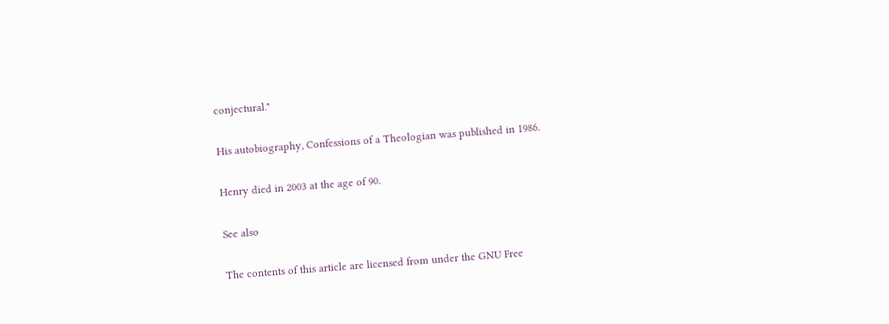conjectural."

His autobiography, Confessions of a Theologian was published in 1986.

Henry died in 2003 at the age of 90.

See also

The contents of this article are licensed from under the GNU Free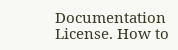Documentation License. How to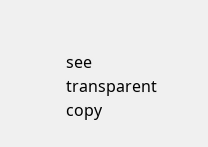see transparent copy